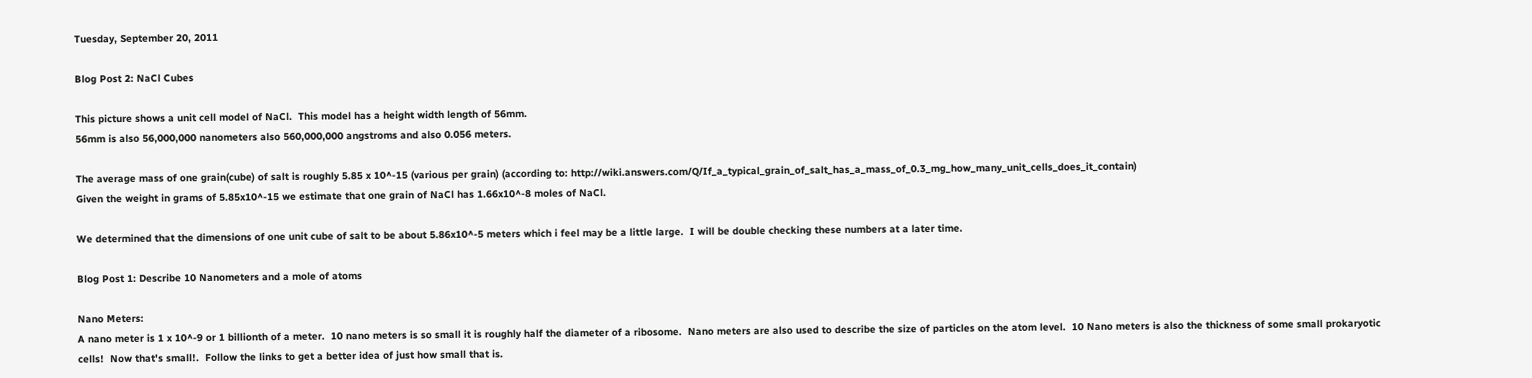Tuesday, September 20, 2011

Blog Post 2: NaCl Cubes

This picture shows a unit cell model of NaCl.  This model has a height width length of 56mm.
56mm is also 56,000,000 nanometers also 560,000,000 angstroms and also 0.056 meters.

The average mass of one grain(cube) of salt is roughly 5.85 x 10^-15 (various per grain) (according to: http://wiki.answers.com/Q/If_a_typical_grain_of_salt_has_a_mass_of_0.3_mg_how_many_unit_cells_does_it_contain)
Given the weight in grams of 5.85x10^-15 we estimate that one grain of NaCl has 1.66x10^-8 moles of NaCl.

We determined that the dimensions of one unit cube of salt to be about 5.86x10^-5 meters which i feel may be a little large.  I will be double checking these numbers at a later time.

Blog Post 1: Describe 10 Nanometers and a mole of atoms

Nano Meters:
A nano meter is 1 x 10^-9 or 1 billionth of a meter.  10 nano meters is so small it is roughly half the diameter of a ribosome.  Nano meters are also used to describe the size of particles on the atom level.  10 Nano meters is also the thickness of some small prokaryotic cells!  Now that's small!.  Follow the links to get a better idea of just how small that is.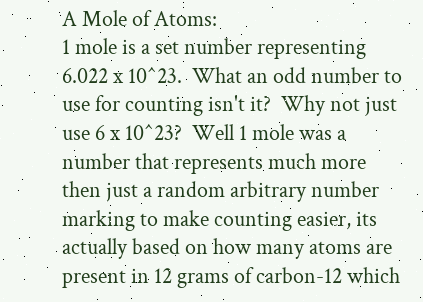A Mole of Atoms:
1 mole is a set number representing 6.022 x 10^23.  What an odd number to use for counting isn't it?  Why not just use 6 x 10^23?  Well 1 mole was a number that represents much more then just a random arbitrary number marking to make counting easier, its actually based on how many atoms are present in 12 grams of carbon-12 which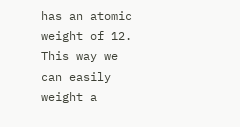has an atomic weight of 12.   This way we can easily weight a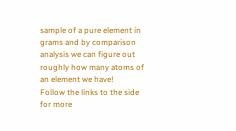sample of a pure element in grams and by comparison analysis we can figure out roughly how many atoms of an element we have!
Follow the links to the side for more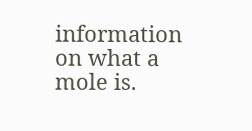information on what a mole is.